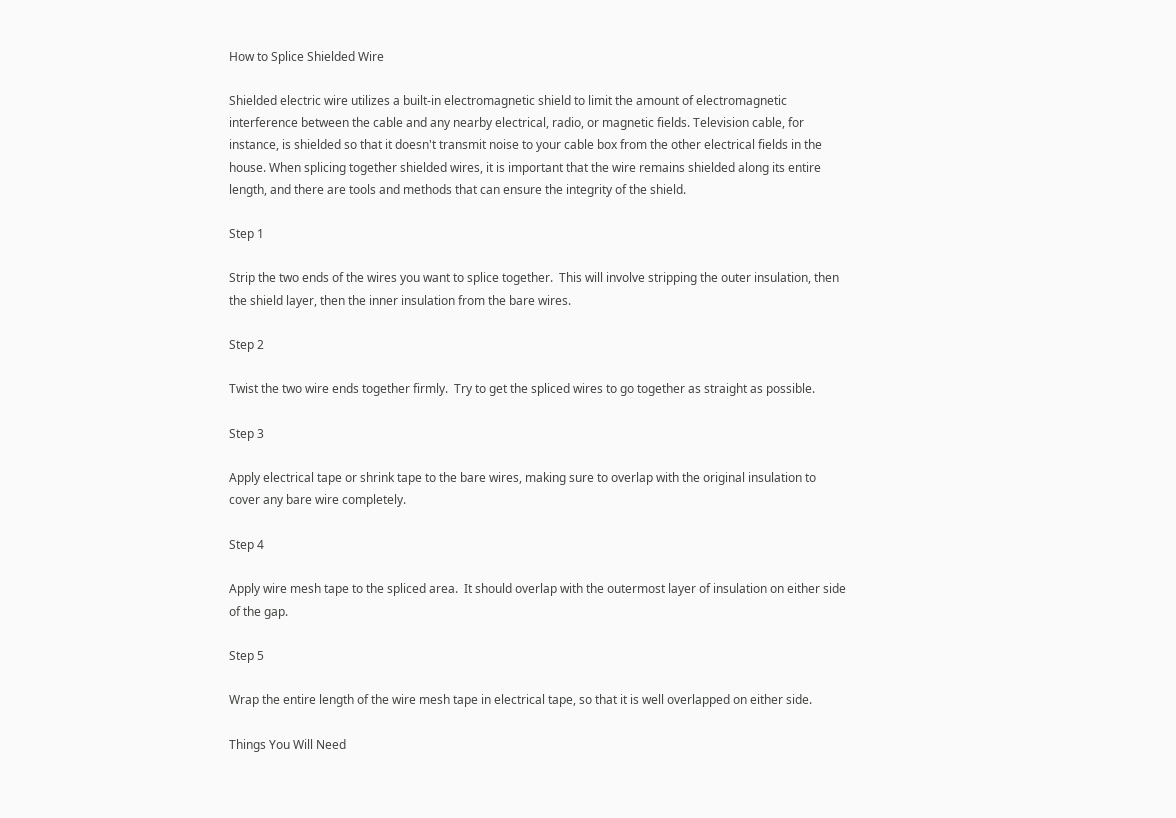How to Splice Shielded Wire

Shielded electric wire utilizes a built-in electromagnetic shield to limit the amount of electromagnetic interference between the cable and any nearby electrical, radio, or magnetic fields. Television cable, for instance, is shielded so that it doesn't transmit noise to your cable box from the other electrical fields in the house. When splicing together shielded wires, it is important that the wire remains shielded along its entire length, and there are tools and methods that can ensure the integrity of the shield.

Step 1

Strip the two ends of the wires you want to splice together.  This will involve stripping the outer insulation, then the shield layer, then the inner insulation from the bare wires.

Step 2

Twist the two wire ends together firmly.  Try to get the spliced wires to go together as straight as possible.

Step 3

Apply electrical tape or shrink tape to the bare wires, making sure to overlap with the original insulation to cover any bare wire completely.

Step 4

Apply wire mesh tape to the spliced area.  It should overlap with the outermost layer of insulation on either side of the gap.

Step 5

Wrap the entire length of the wire mesh tape in electrical tape, so that it is well overlapped on either side.

Things You Will Need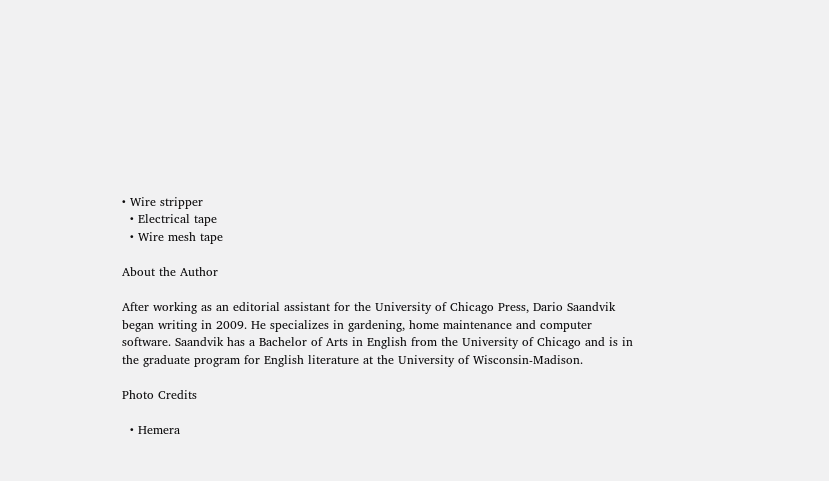• Wire stripper
  • Electrical tape
  • Wire mesh tape

About the Author

After working as an editorial assistant for the University of Chicago Press, Dario Saandvik began writing in 2009. He specializes in gardening, home maintenance and computer software. Saandvik has a Bachelor of Arts in English from the University of Chicago and is in the graduate program for English literature at the University of Wisconsin-Madison.

Photo Credits

  • Hemera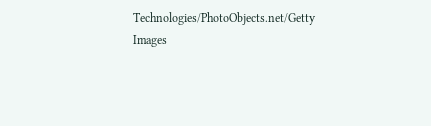Technologies/PhotoObjects.net/Getty Images